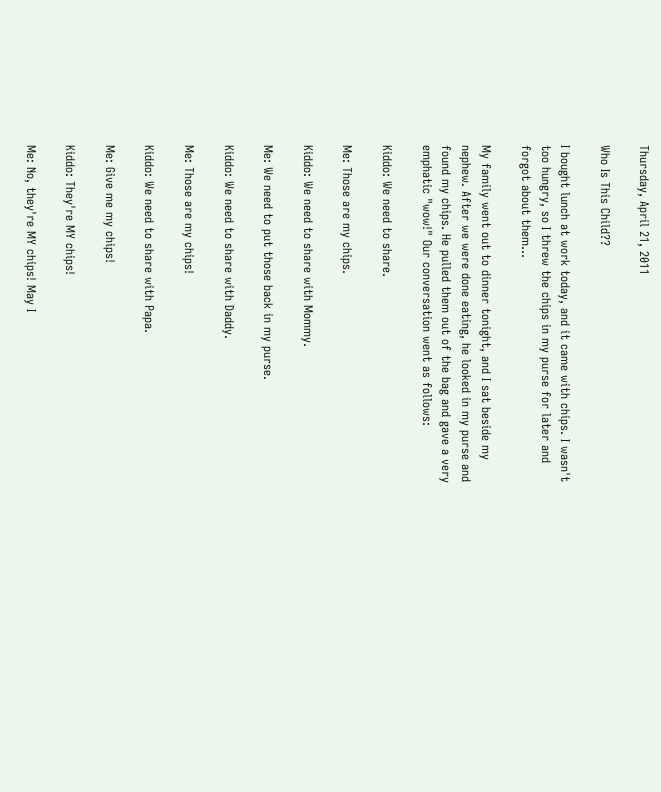Thursday, April 21, 2011

Who Is This Child??

I bought lunch at work today, and it came with chips. I wasn't too hungry, so I threw the chips in my purse for later and forgot about them...

My family went out to dinner tonight, and I sat beside my nephew. After we were done eating, he looked in my purse and found my chips. He pulled them out of the bag and gave a very emphatic "wow!" Our conversation went as follows:

Kiddo: We need to share.

Me: Those are my chips.

Kiddo: We need to share with Mommy.

Me: We need to put those back in my purse.

Kiddo: We need to share with Daddy.

Me: Those are my chips!

Kiddo: We need to share with Papa.

Me: Give me my chips!

Kiddo: They're MY chips!

Me: No, they're MY chips! May I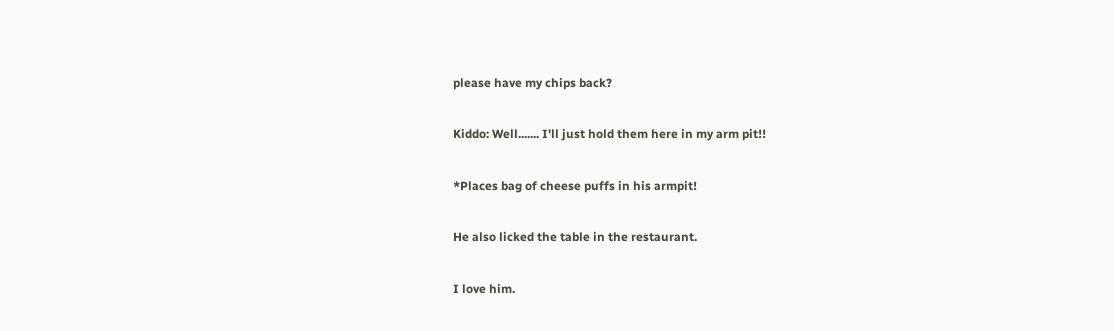please have my chips back?

Kiddo: Well....... I'll just hold them here in my arm pit!!

*Places bag of cheese puffs in his armpit!

He also licked the table in the restaurant.

I love him.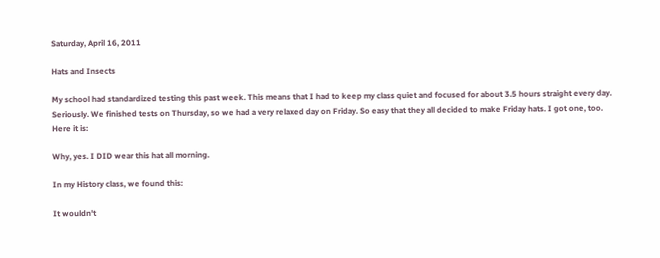Saturday, April 16, 2011

Hats and Insects

My school had standardized testing this past week. This means that I had to keep my class quiet and focused for about 3.5 hours straight every day. Seriously. We finished tests on Thursday, so we had a very relaxed day on Friday. So easy that they all decided to make Friday hats. I got one, too. Here it is:

Why, yes. I DID wear this hat all morning.

In my History class, we found this:

It wouldn't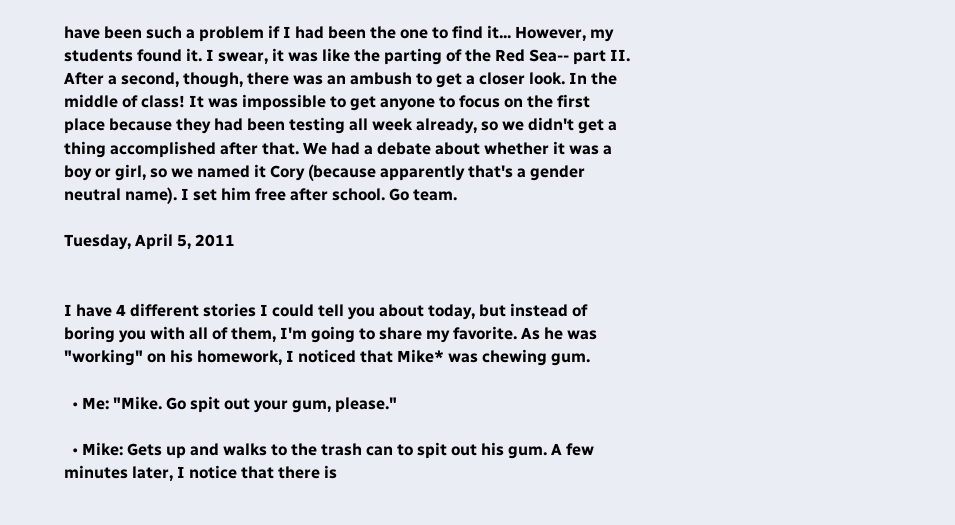have been such a problem if I had been the one to find it... However, my students found it. I swear, it was like the parting of the Red Sea-- part II. After a second, though, there was an ambush to get a closer look. In the middle of class! It was impossible to get anyone to focus on the first place because they had been testing all week already, so we didn't get a thing accomplished after that. We had a debate about whether it was a boy or girl, so we named it Cory (because apparently that's a gender neutral name). I set him free after school. Go team.

Tuesday, April 5, 2011


I have 4 different stories I could tell you about today, but instead of boring you with all of them, I'm going to share my favorite. As he was "working" on his homework, I noticed that Mike* was chewing gum.

  • Me: "Mike. Go spit out your gum, please."

  • Mike: Gets up and walks to the trash can to spit out his gum. A few minutes later, I notice that there is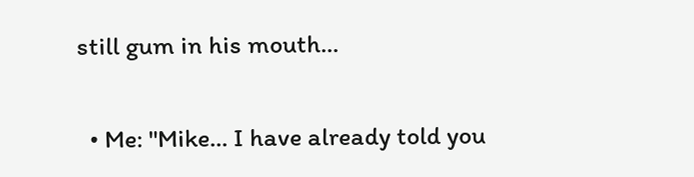still gum in his mouth...

  • Me: "Mike... I have already told you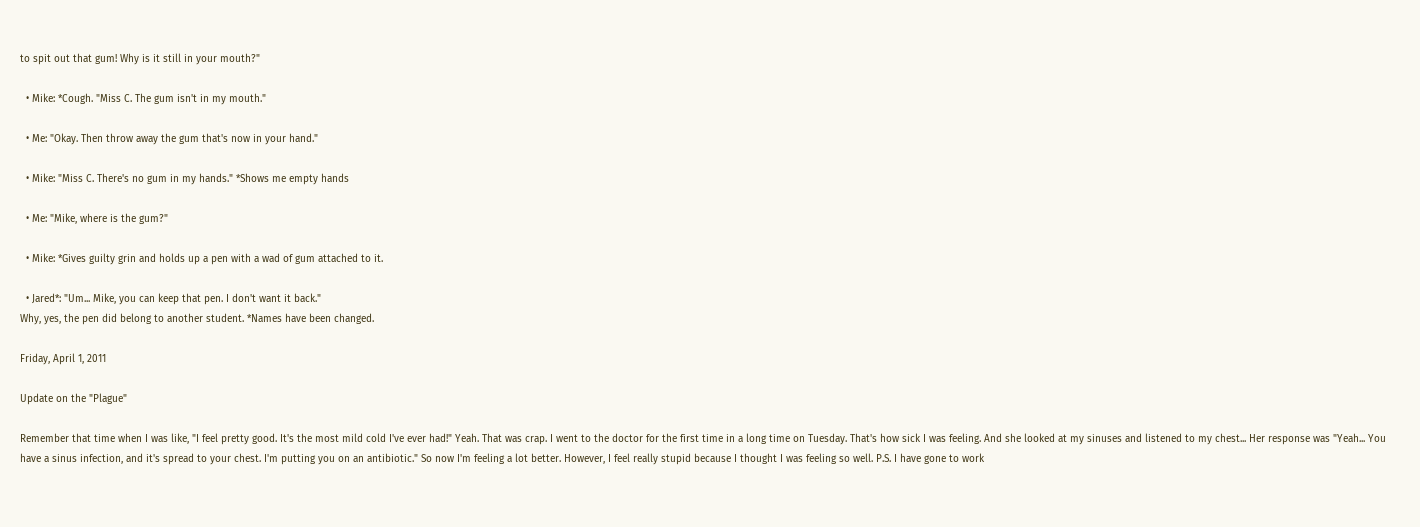to spit out that gum! Why is it still in your mouth?"

  • Mike: *Cough. "Miss C. The gum isn't in my mouth."

  • Me: "Okay. Then throw away the gum that's now in your hand."

  • Mike: "Miss C. There's no gum in my hands." *Shows me empty hands

  • Me: "Mike, where is the gum?"

  • Mike: *Gives guilty grin and holds up a pen with a wad of gum attached to it.

  • Jared*: "Um... Mike, you can keep that pen. I don't want it back."
Why, yes, the pen did belong to another student. *Names have been changed.

Friday, April 1, 2011

Update on the "Plague"

Remember that time when I was like, "I feel pretty good. It's the most mild cold I've ever had!" Yeah. That was crap. I went to the doctor for the first time in a long time on Tuesday. That's how sick I was feeling. And she looked at my sinuses and listened to my chest... Her response was "Yeah... You have a sinus infection, and it's spread to your chest. I'm putting you on an antibiotic." So now I'm feeling a lot better. However, I feel really stupid because I thought I was feeling so well. P.S. I have gone to work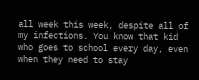all week this week, despite all of my infections. You know that kid who goes to school every day, even when they need to stay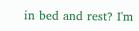in bed and rest? I'm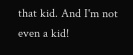that kid. And I'm not even a kid!